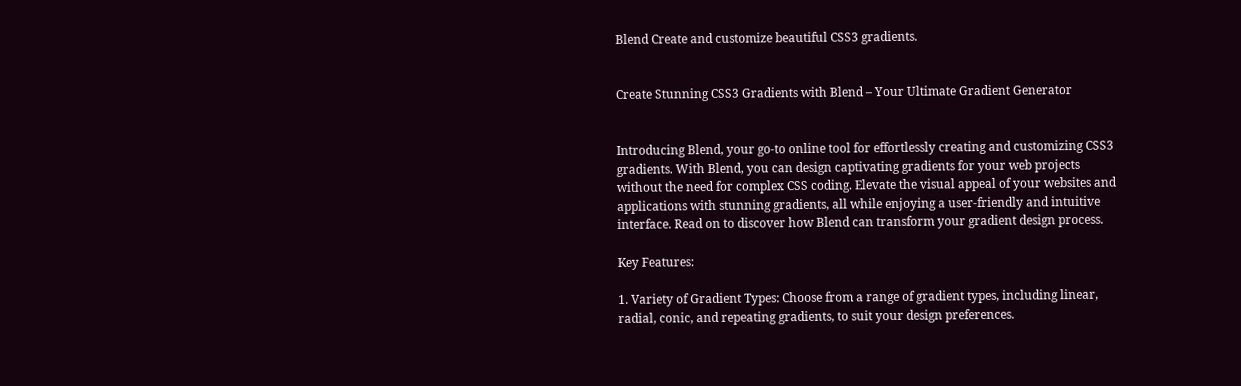Blend Create and customize beautiful CSS3 gradients.


Create Stunning CSS3 Gradients with Blend – Your Ultimate Gradient Generator


Introducing Blend, your go-to online tool for effortlessly creating and customizing CSS3 gradients. With Blend, you can design captivating gradients for your web projects without the need for complex CSS coding. Elevate the visual appeal of your websites and applications with stunning gradients, all while enjoying a user-friendly and intuitive interface. Read on to discover how Blend can transform your gradient design process.

Key Features:

1. Variety of Gradient Types: Choose from a range of gradient types, including linear, radial, conic, and repeating gradients, to suit your design preferences.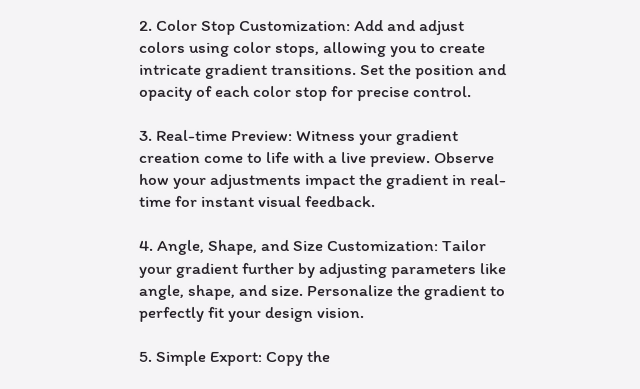2. Color Stop Customization: Add and adjust colors using color stops, allowing you to create intricate gradient transitions. Set the position and opacity of each color stop for precise control.

3. Real-time Preview: Witness your gradient creation come to life with a live preview. Observe how your adjustments impact the gradient in real-time for instant visual feedback.

4. Angle, Shape, and Size Customization: Tailor your gradient further by adjusting parameters like angle, shape, and size. Personalize the gradient to perfectly fit your design vision.

5. Simple Export: Copy the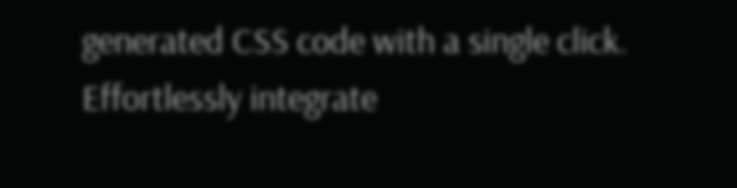generated CSS code with a single click. Effortlessly integrate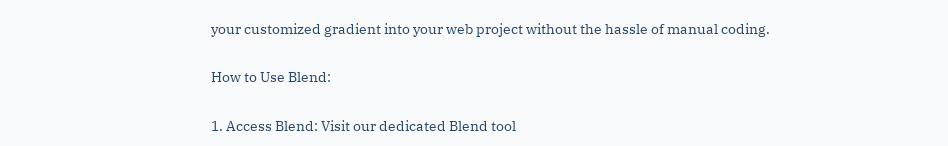your customized gradient into your web project without the hassle of manual coding.

How to Use Blend:

1. Access Blend: Visit our dedicated Blend tool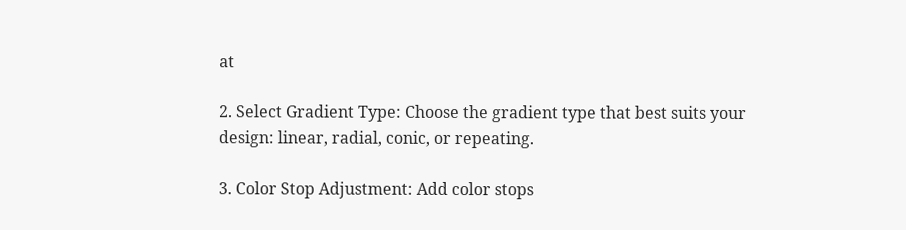at

2. Select Gradient Type: Choose the gradient type that best suits your design: linear, radial, conic, or repeating.

3. Color Stop Adjustment: Add color stops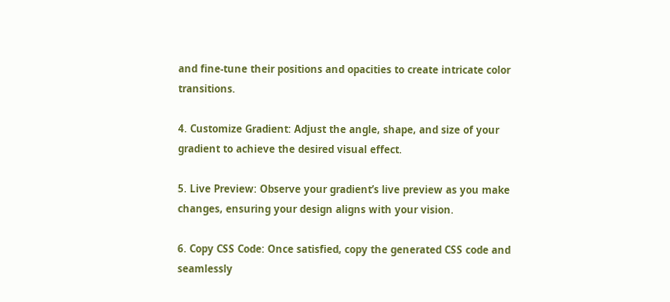and fine-tune their positions and opacities to create intricate color transitions.

4. Customize Gradient: Adjust the angle, shape, and size of your gradient to achieve the desired visual effect.

5. Live Preview: Observe your gradient’s live preview as you make changes, ensuring your design aligns with your vision.

6. Copy CSS Code: Once satisfied, copy the generated CSS code and seamlessly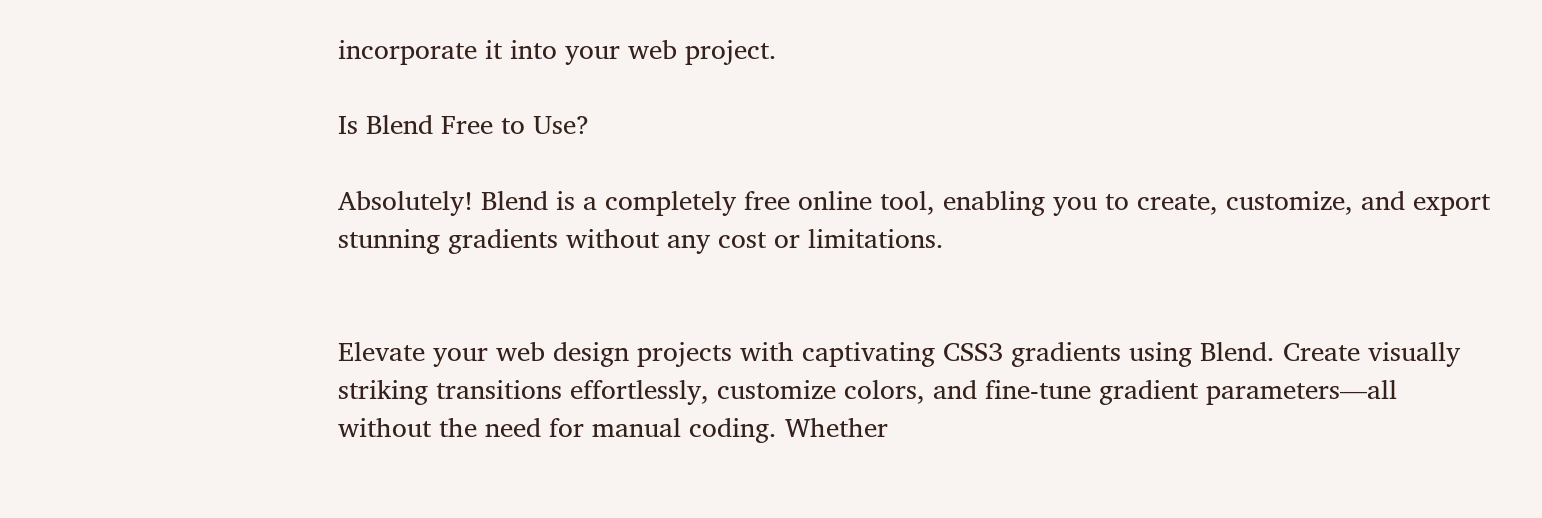incorporate it into your web project.

Is Blend Free to Use?

Absolutely! Blend is a completely free online tool, enabling you to create, customize, and export stunning gradients without any cost or limitations.


Elevate your web design projects with captivating CSS3 gradients using Blend. Create visually striking transitions effortlessly, customize colors, and fine-tune gradient parameters—all without the need for manual coding. Whether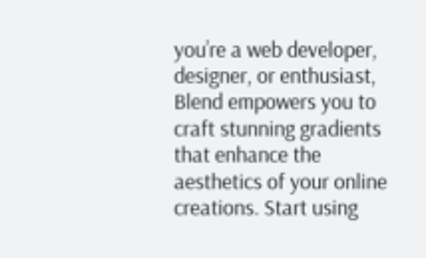you’re a web developer, designer, or enthusiast, Blend empowers you to craft stunning gradients that enhance the aesthetics of your online creations. Start using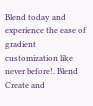Blend today and experience the ease of gradient customization like never before!. Blend Create and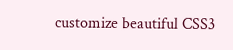customize beautiful CSS3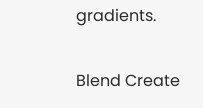gradients.

Blend Create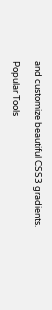and customize beautiful CSS3 gradients.

Popular Tools